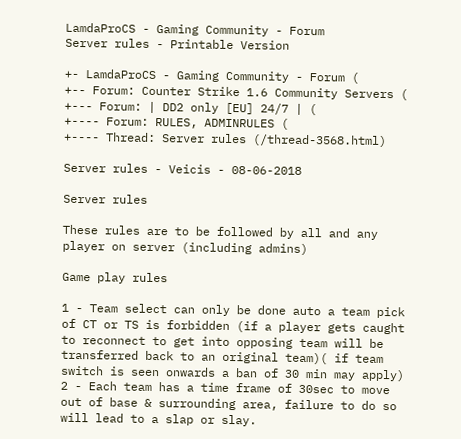LamdaProCS - Gaming Community - Forum
Server rules - Printable Version

+- LamdaProCS - Gaming Community - Forum (
+-- Forum: Counter Strike 1.6 Community Servers (
+--- Forum: | DD2 only [EU] 24/7 | (
+---- Forum: RULES, ADMINRULES (
+---- Thread: Server rules (/thread-3568.html)

Server rules - Veicis - 08-06-2018

Server rules

These rules are to be followed by all and any player on server (including admins)

Game play rules

1 - Team select can only be done auto a team pick of CT or TS is forbidden (if a player gets caught to reconnect to get into opposing team will be transferred back to an original team)( if team switch is seen onwards a ban of 30 min may apply)
2 - Each team has a time frame of 30sec to move out of base & surrounding area, failure to do so will lead to a slap or slay.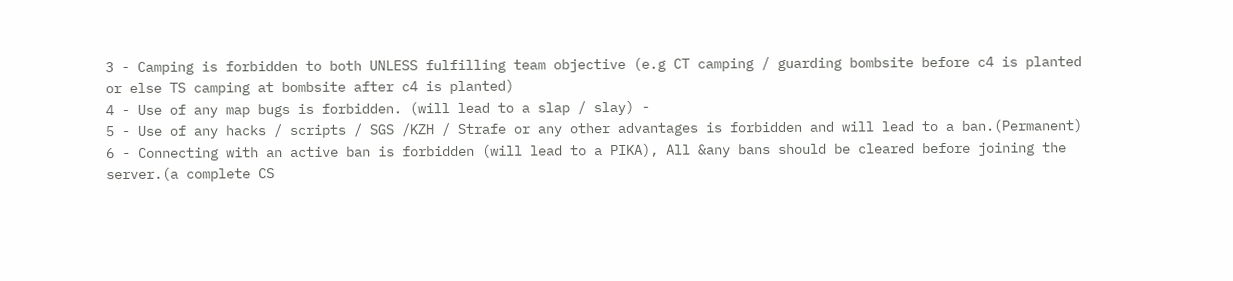3 - Camping is forbidden to both UNLESS fulfilling team objective (e.g CT camping / guarding bombsite before c4 is planted or else TS camping at bombsite after c4 is planted)
4 - Use of any map bugs is forbidden. (will lead to a slap / slay) -
5 - Use of any hacks / scripts / SGS /KZH / Strafe or any other advantages is forbidden and will lead to a ban.(Permanent)
6 - Connecting with an active ban is forbidden (will lead to a PIKA), All &any bans should be cleared before joining the server.(a complete CS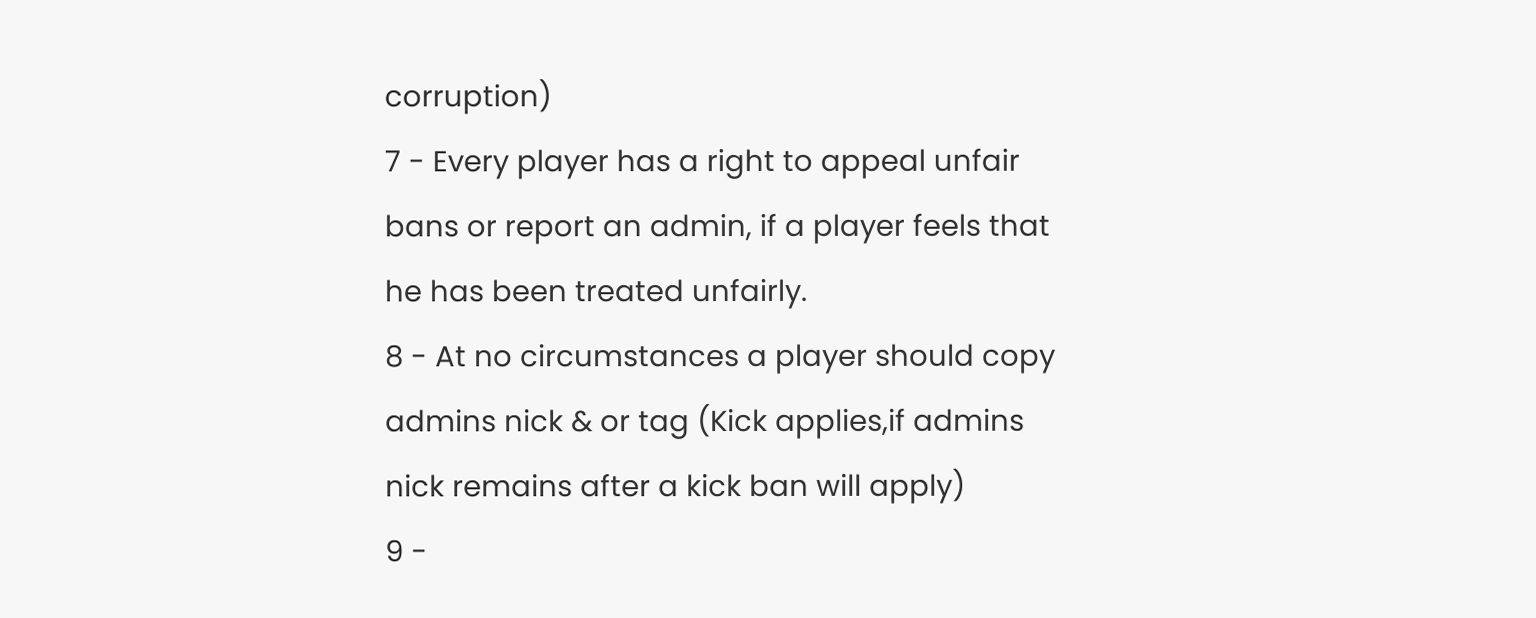corruption)
7 - Every player has a right to appeal unfair bans or report an admin, if a player feels that he has been treated unfairly.
8 - At no circumstances a player should copy admins nick & or tag (Kick applies,if admins nick remains after a kick ban will apply)
9 -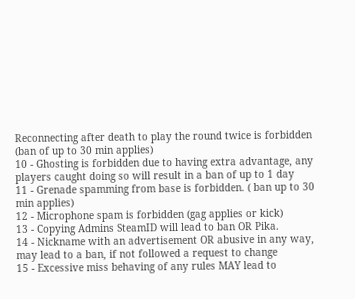Reconnecting after death to play the round twice is forbidden (ban of up to 30 min applies)
10 - Ghosting is forbidden due to having extra advantage, any players caught doing so will result in a ban of up to 1 day
11 - Grenade spamming from base is forbidden. ( ban up to 30 min applies)
12 - Microphone spam is forbidden (gag applies or kick)
13 - Copying Admins SteamID will lead to ban OR Pika.
14 - Nickname with an advertisement OR abusive in any way, may lead to a ban, if not followed a request to change
15 - Excessive miss behaving of any rules MAY lead to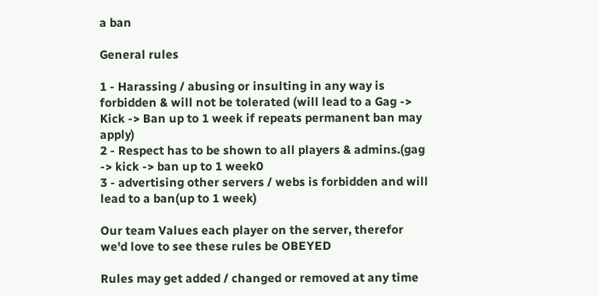a ban

General rules

1 - Harassing / abusing or insulting in any way is forbidden & will not be tolerated (will lead to a Gag -> Kick -> Ban up to 1 week if repeats permanent ban may apply)
2 - Respect has to be shown to all players & admins.(gag -> kick -> ban up to 1 week0
3 - advertising other servers / webs is forbidden and will lead to a ban(up to 1 week)

Our team Values each player on the server, therefor we'd love to see these rules be OBEYED

Rules may get added / changed or removed at any time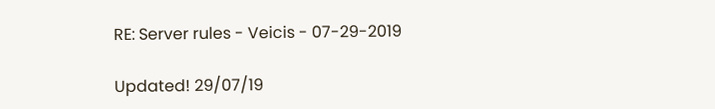RE: Server rules - Veicis - 07-29-2019

Updated! 29/07/19